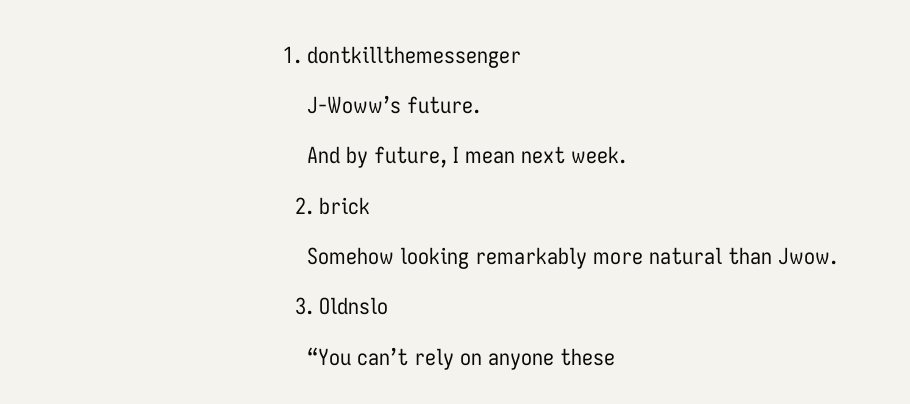1. dontkillthemessenger

    J-Woww’s future.

    And by future, I mean next week.

  2. brick

    Somehow looking remarkably more natural than Jwow.

  3. Oldnslo

    “You can’t rely on anyone these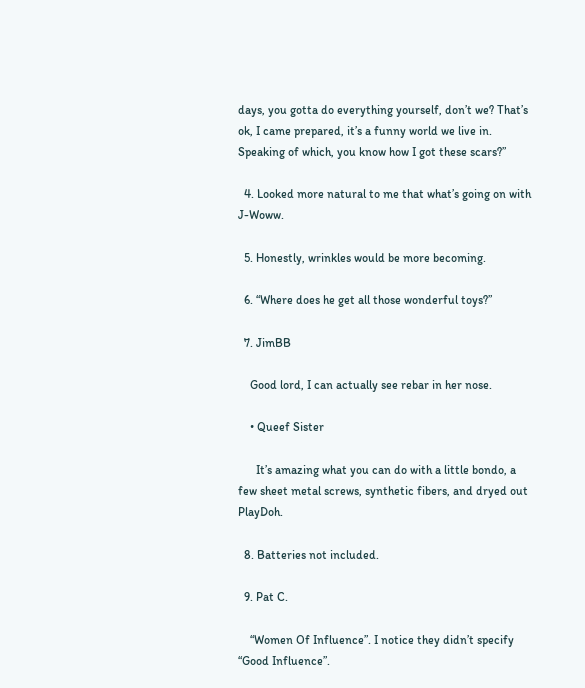days, you gotta do everything yourself, don’t we? That’s ok, I came prepared, it’s a funny world we live in. Speaking of which, you know how I got these scars?”

  4. Looked more natural to me that what’s going on with J-Woww.

  5. Honestly, wrinkles would be more becoming.

  6. “Where does he get all those wonderful toys?”

  7. JimBB

    Good lord, I can actually see rebar in her nose.

    • Queef Sister

      It’s amazing what you can do with a little bondo, a few sheet metal screws, synthetic fibers, and dryed out PlayDoh.

  8. Batteries not included.

  9. Pat C.

    “Women Of Influence”. I notice they didn’t specify “Good Influence”.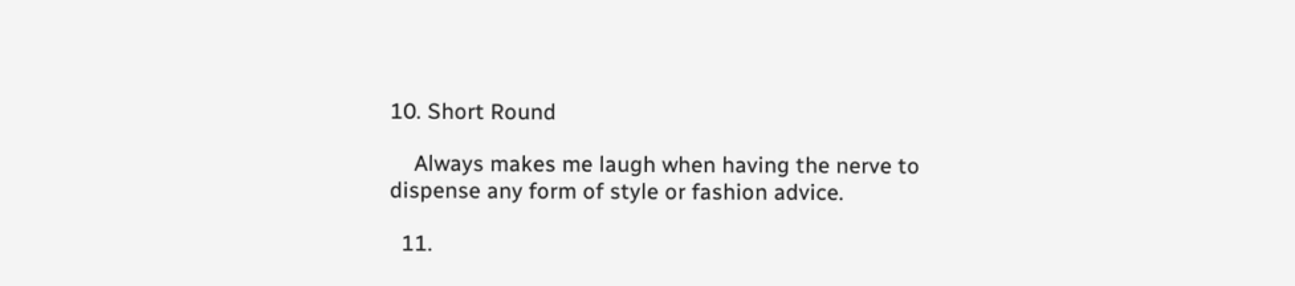10. Short Round

    Always makes me laugh when having the nerve to dispense any form of style or fashion advice.

  11.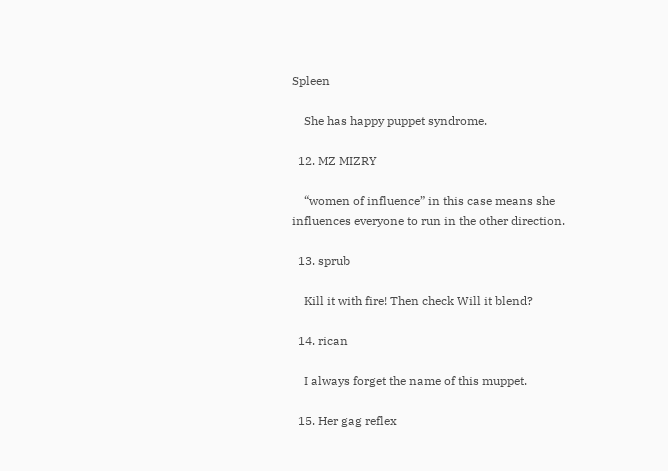Spleen

    She has happy puppet syndrome.

  12. MZ MIZRY

    “women of influence” in this case means she influences everyone to run in the other direction.

  13. sprub

    Kill it with fire! Then check Will it blend?

  14. rican

    I always forget the name of this muppet.

  15. Her gag reflex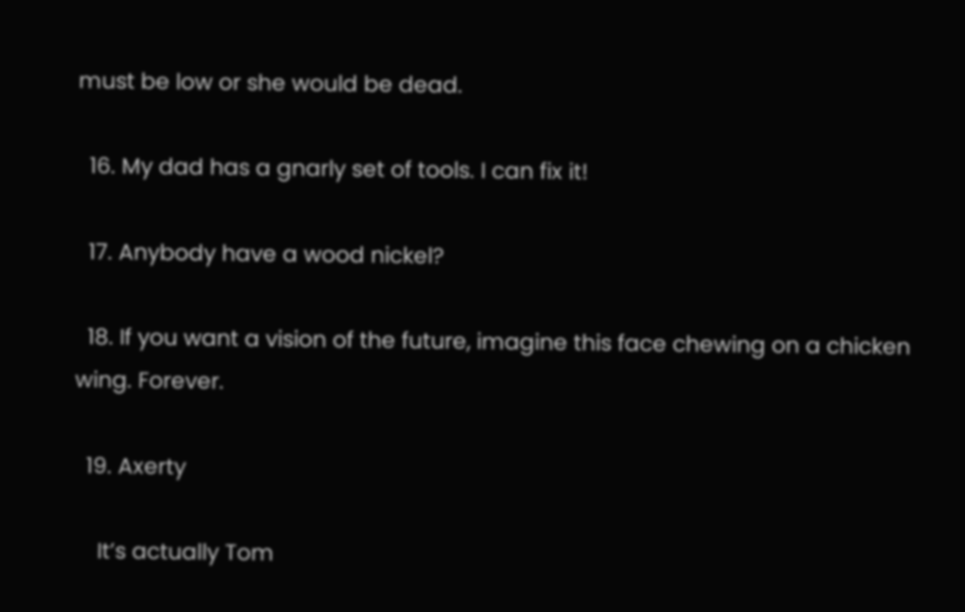must be low or she would be dead.

  16. My dad has a gnarly set of tools. I can fix it!

  17. Anybody have a wood nickel?

  18. If you want a vision of the future, imagine this face chewing on a chicken wing. Forever.

  19. Axerty

    It’s actually Tom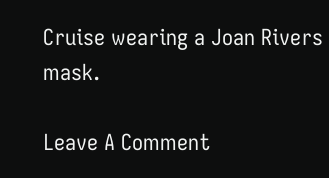Cruise wearing a Joan Rivers mask.

Leave A Comment